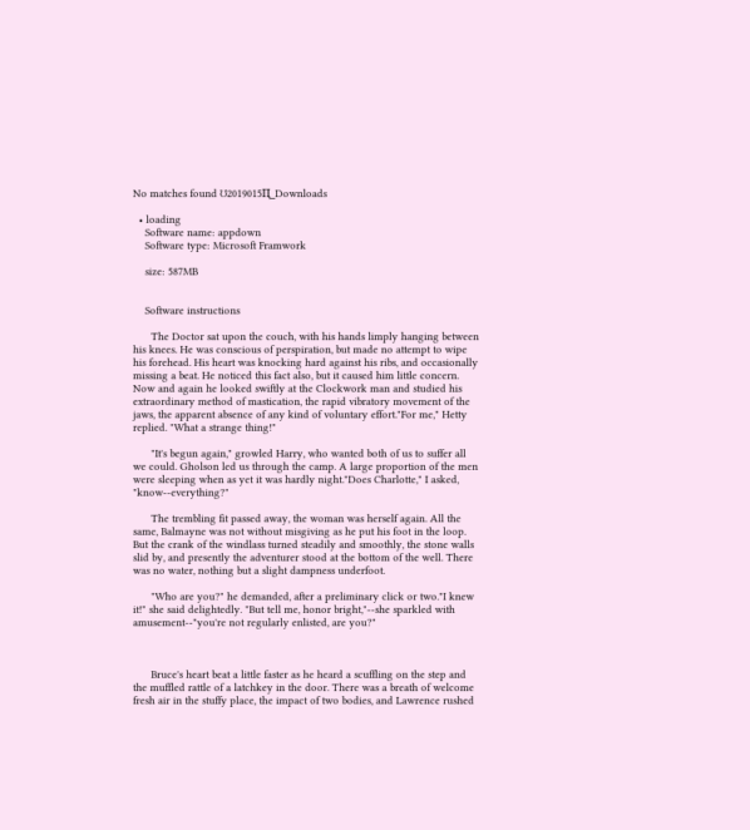No matches found Ʊ2019015Ԥ_Downloads

  • loading
    Software name: appdown
    Software type: Microsoft Framwork

    size: 587MB


    Software instructions

      The Doctor sat upon the couch, with his hands limply hanging between his knees. He was conscious of perspiration, but made no attempt to wipe his forehead. His heart was knocking hard against his ribs, and occasionally missing a beat. He noticed this fact also, but it caused him little concern. Now and again he looked swiftly at the Clockwork man and studied his extraordinary method of mastication, the rapid vibratory movement of the jaws, the apparent absence of any kind of voluntary effort."For me," Hetty replied. "What a strange thing!"

      "It's begun again," growled Harry, who wanted both of us to suffer all we could. Gholson led us through the camp. A large proportion of the men were sleeping when as yet it was hardly night."Does Charlotte," I asked, "know--everything?"

      The trembling fit passed away, the woman was herself again. All the same, Balmayne was not without misgiving as he put his foot in the loop. But the crank of the windlass turned steadily and smoothly, the stone walls slid by, and presently the adventurer stood at the bottom of the well. There was no water, nothing but a slight dampness underfoot.

      "Who are you?" he demanded, after a preliminary click or two."I knew it!" she said delightedly. "But tell me, honor bright,"--she sparkled with amusement--"you're not regularly enlisted, are you?"



      Bruce's heart beat a little faster as he heard a scuffling on the step and the muffled rattle of a latchkey in the door. There was a breath of welcome fresh air in the stuffy place, the impact of two bodies, and Lawrence rushed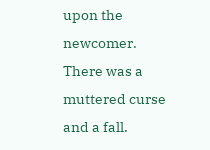upon the newcomer. There was a muttered curse and a fall.